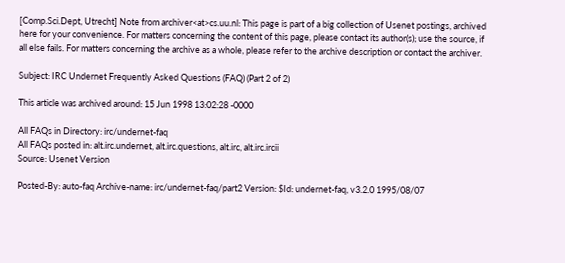[Comp.Sci.Dept, Utrecht] Note from archiver<at>cs.uu.nl: This page is part of a big collection of Usenet postings, archived here for your convenience. For matters concerning the content of this page, please contact its author(s); use the source, if all else fails. For matters concerning the archive as a whole, please refer to the archive description or contact the archiver.

Subject: IRC Undernet Frequently Asked Questions (FAQ) (Part 2 of 2)

This article was archived around: 15 Jun 1998 13:02:28 -0000

All FAQs in Directory: irc/undernet-faq
All FAQs posted in: alt.irc.undernet, alt.irc.questions, alt.irc, alt.irc.ircii
Source: Usenet Version

Posted-By: auto-faq Archive-name: irc/undernet-faq/part2 Version: $Id: undernet-faq, v3.2.0 1995/08/07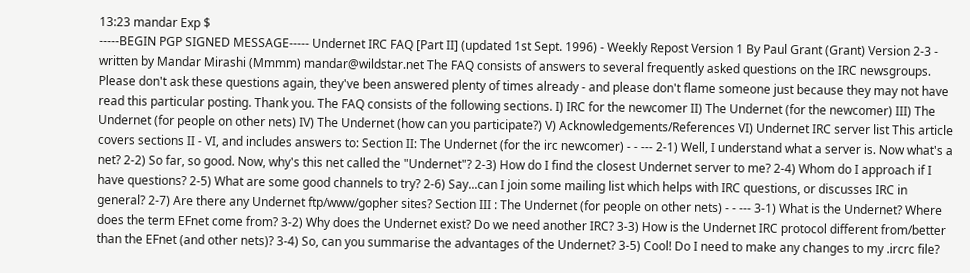13:23 mandar Exp $
-----BEGIN PGP SIGNED MESSAGE----- Undernet IRC FAQ [Part II] (updated 1st Sept. 1996) - Weekly Repost Version 1 By Paul Grant (Grant) Version 2-3 - written by Mandar Mirashi (Mmmm) mandar@wildstar.net The FAQ consists of answers to several frequently asked questions on the IRC newsgroups. Please don't ask these questions again, they've been answered plenty of times already - and please don't flame someone just because they may not have read this particular posting. Thank you. The FAQ consists of the following sections. I) IRC for the newcomer II) The Undernet (for the newcomer) III) The Undernet (for people on other nets) IV) The Undernet (how can you participate?) V) Acknowledgements/References VI) Undernet IRC server list This article covers sections II - VI, and includes answers to: Section II: The Undernet (for the irc newcomer) - - --- 2-1) Well, I understand what a server is. Now what's a net? 2-2) So far, so good. Now, why's this net called the "Undernet"? 2-3) How do I find the closest Undernet server to me? 2-4) Whom do I approach if I have questions? 2-5) What are some good channels to try? 2-6) Say...can I join some mailing list which helps with IRC questions, or discusses IRC in general? 2-7) Are there any Undernet ftp/www/gopher sites? Section III : The Undernet (for people on other nets) - - --- 3-1) What is the Undernet? Where does the term EFnet come from? 3-2) Why does the Undernet exist? Do we need another IRC? 3-3) How is the Undernet IRC protocol different from/better than the EFnet (and other nets)? 3-4) So, can you summarise the advantages of the Undernet? 3-5) Cool! Do I need to make any changes to my .ircrc file?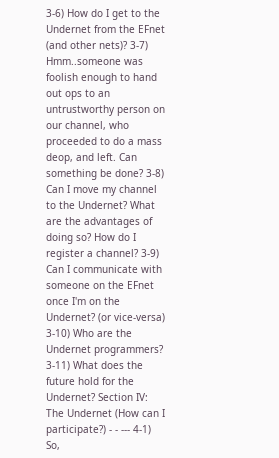3-6) How do I get to the Undernet from the EFnet (and other nets)? 3-7) Hmm..someone was foolish enough to hand out ops to an untrustworthy person on our channel, who proceeded to do a mass deop, and left. Can something be done? 3-8) Can I move my channel to the Undernet? What are the advantages of doing so? How do I register a channel? 3-9) Can I communicate with someone on the EFnet once I'm on the Undernet? (or vice-versa) 3-10) Who are the Undernet programmers? 3-11) What does the future hold for the Undernet? Section IV: The Undernet (How can I participate?) - - --- 4-1) So,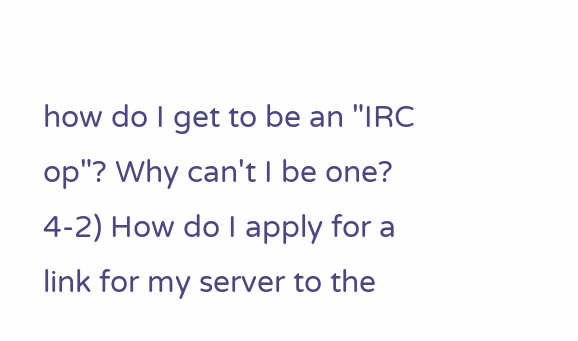how do I get to be an "IRC op"? Why can't I be one? 4-2) How do I apply for a link for my server to the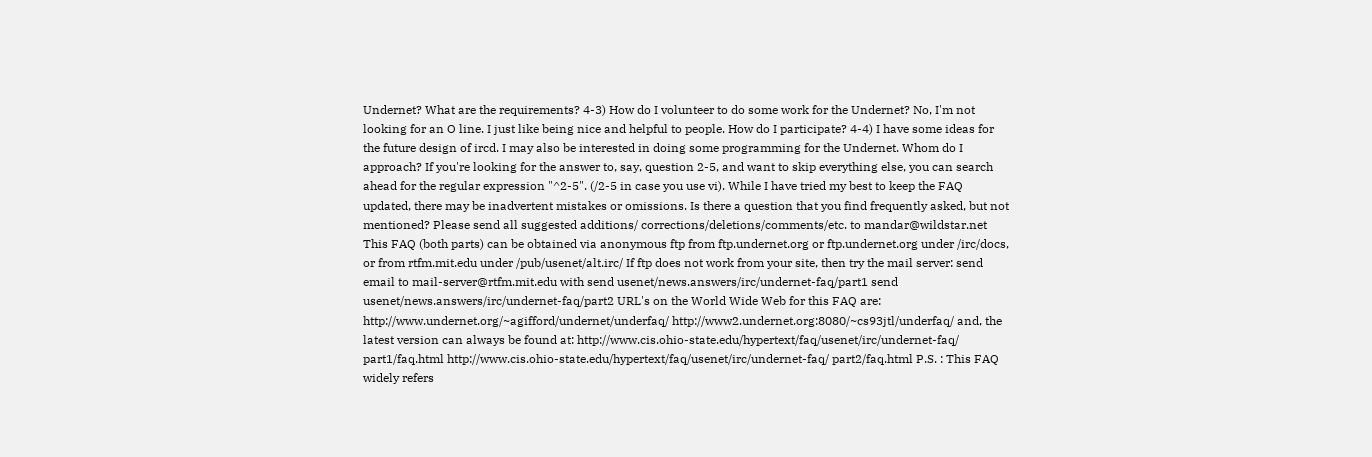Undernet? What are the requirements? 4-3) How do I volunteer to do some work for the Undernet? No, I'm not looking for an O line. I just like being nice and helpful to people. How do I participate? 4-4) I have some ideas for the future design of ircd. I may also be interested in doing some programming for the Undernet. Whom do I approach? If you're looking for the answer to, say, question 2-5, and want to skip everything else, you can search ahead for the regular expression "^2-5". (/2-5 in case you use vi). While I have tried my best to keep the FAQ updated, there may be inadvertent mistakes or omissions. Is there a question that you find frequently asked, but not mentioned? Please send all suggested additions/ corrections/deletions/comments/etc. to mandar@wildstar.net This FAQ (both parts) can be obtained via anonymous ftp from ftp.undernet.org or ftp.undernet.org under /irc/docs, or from rtfm.mit.edu under /pub/usenet/alt.irc/ If ftp does not work from your site, then try the mail server: send email to mail-server@rtfm.mit.edu with send usenet/news.answers/irc/undernet-faq/part1 send usenet/news.answers/irc/undernet-faq/part2 URL's on the World Wide Web for this FAQ are: http://www.undernet.org/~agifford/undernet/underfaq/ http://www2.undernet.org:8080/~cs93jtl/underfaq/ and, the latest version can always be found at: http://www.cis.ohio-state.edu/hypertext/faq/usenet/irc/undernet-faq/ part1/faq.html http://www.cis.ohio-state.edu/hypertext/faq/usenet/irc/undernet-faq/ part2/faq.html P.S. : This FAQ widely refers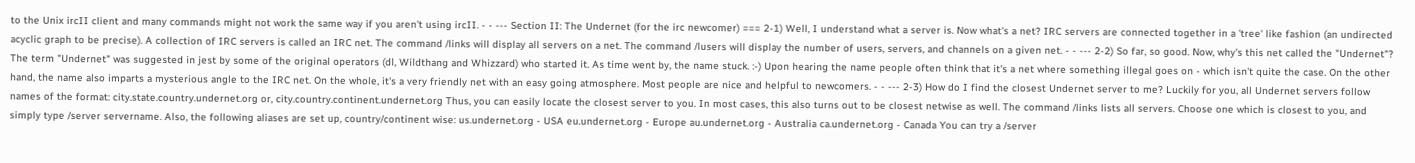to the Unix ircII client and many commands might not work the same way if you aren't using ircII. - - --- Section II: The Undernet (for the irc newcomer) === 2-1) Well, I understand what a server is. Now what's a net? IRC servers are connected together in a 'tree' like fashion (an undirected acyclic graph to be precise). A collection of IRC servers is called an IRC net. The command /links will display all servers on a net. The command /lusers will display the number of users, servers, and channels on a given net. - - --- 2-2) So far, so good. Now, why's this net called the "Undernet"? The term "Undernet" was suggested in jest by some of the original operators (dl, Wildthang and Whizzard) who started it. As time went by, the name stuck. :-) Upon hearing the name people often think that it's a net where something illegal goes on - which isn't quite the case. On the other hand, the name also imparts a mysterious angle to the IRC net. On the whole, it's a very friendly net with an easy going atmosphere. Most people are nice and helpful to newcomers. - - --- 2-3) How do I find the closest Undernet server to me? Luckily for you, all Undernet servers follow names of the format: city.state.country.undernet.org or, city.country.continent.undernet.org Thus, you can easily locate the closest server to you. In most cases, this also turns out to be closest netwise as well. The command /links lists all servers. Choose one which is closest to you, and simply type /server servername. Also, the following aliases are set up, country/continent wise: us.undernet.org - USA eu.undernet.org - Europe au.undernet.org - Australia ca.undernet.org - Canada You can try a /server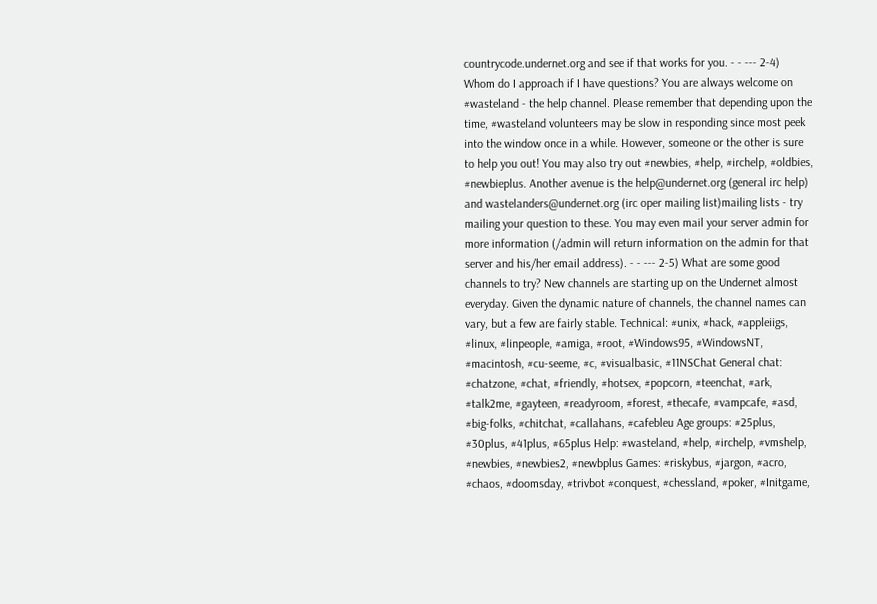countrycode.undernet.org and see if that works for you. - - --- 2-4) Whom do I approach if I have questions? You are always welcome on #wasteland - the help channel. Please remember that depending upon the time, #wasteland volunteers may be slow in responding since most peek into the window once in a while. However, someone or the other is sure to help you out! You may also try out #newbies, #help, #irchelp, #oldbies, #newbieplus. Another avenue is the help@undernet.org (general irc help) and wastelanders@undernet.org (irc oper mailing list)mailing lists - try mailing your question to these. You may even mail your server admin for more information (/admin will return information on the admin for that server and his/her email address). - - --- 2-5) What are some good channels to try? New channels are starting up on the Undernet almost everyday. Given the dynamic nature of channels, the channel names can vary, but a few are fairly stable. Technical: #unix, #hack, #appleiigs, #linux, #linpeople, #amiga, #root, #Windows95, #WindowsNT, #macintosh, #cu-seeme, #c, #visualbasic, #11NSChat General chat: #chatzone, #chat, #friendly, #hotsex, #popcorn, #teenchat, #ark, #talk2me, #gayteen, #readyroom, #forest, #thecafe, #vampcafe, #asd, #big-folks, #chitchat, #callahans, #cafebleu Age groups: #25plus, #30plus, #41plus, #65plus Help: #wasteland, #help, #irchelp, #vmshelp, #newbies, #newbies2, #newbplus Games: #riskybus, #jargon, #acro, #chaos, #doomsday, #trivbot #conquest, #chessland, #poker, #Initgame,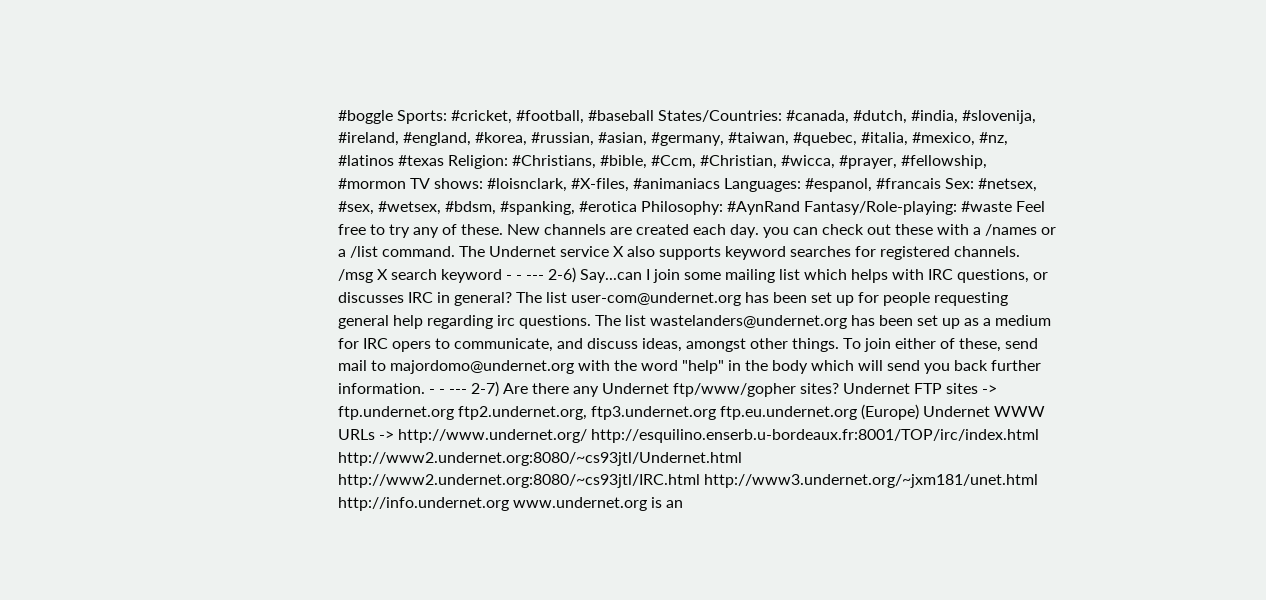#boggle Sports: #cricket, #football, #baseball States/Countries: #canada, #dutch, #india, #slovenija, #ireland, #england, #korea, #russian, #asian, #germany, #taiwan, #quebec, #italia, #mexico, #nz, #latinos #texas Religion: #Christians, #bible, #Ccm, #Christian, #wicca, #prayer, #fellowship, #mormon TV shows: #loisnclark, #X-files, #animaniacs Languages: #espanol, #francais Sex: #netsex, #sex, #wetsex, #bdsm, #spanking, #erotica Philosophy: #AynRand Fantasy/Role-playing: #waste Feel free to try any of these. New channels are created each day. you can check out these with a /names or a /list command. The Undernet service X also supports keyword searches for registered channels. /msg X search keyword - - --- 2-6) Say...can I join some mailing list which helps with IRC questions, or discusses IRC in general? The list user-com@undernet.org has been set up for people requesting general help regarding irc questions. The list wastelanders@undernet.org has been set up as a medium for IRC opers to communicate, and discuss ideas, amongst other things. To join either of these, send mail to majordomo@undernet.org with the word "help" in the body which will send you back further information. - - --- 2-7) Are there any Undernet ftp/www/gopher sites? Undernet FTP sites -> ftp.undernet.org ftp2.undernet.org, ftp3.undernet.org ftp.eu.undernet.org (Europe) Undernet WWW URLs -> http://www.undernet.org/ http://esquilino.enserb.u-bordeaux.fr:8001/TOP/irc/index.html http://www2.undernet.org:8080/~cs93jtl/Undernet.html http://www2.undernet.org:8080/~cs93jtl/IRC.html http://www3.undernet.org/~jxm181/unet.html http://info.undernet.org www.undernet.org is an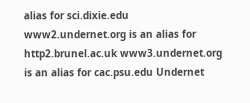alias for sci.dixie.edu www2.undernet.org is an alias for http2.brunel.ac.uk www3.undernet.org is an alias for cac.psu.edu Undernet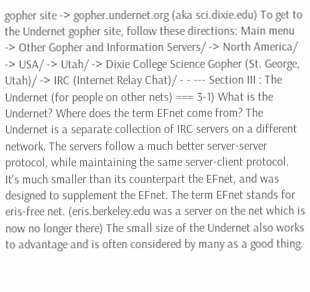gopher site -> gopher.undernet.org (aka sci.dixie.edu) To get to the Undernet gopher site, follow these directions: Main menu -> Other Gopher and Information Servers/ -> North America/ -> USA/ -> Utah/ -> Dixie College Science Gopher (St. George, Utah)/ -> IRC (Internet Relay Chat)/ - - --- Section III : The Undernet (for people on other nets) === 3-1) What is the Undernet? Where does the term EFnet come from? The Undernet is a separate collection of IRC servers on a different network. The servers follow a much better server-server protocol, while maintaining the same server-client protocol. It's much smaller than its counterpart the EFnet, and was designed to supplement the EFnet. The term EFnet stands for eris-free net. (eris.berkeley.edu was a server on the net which is now no longer there) The small size of the Undernet also works to advantage and is often considered by many as a good thing.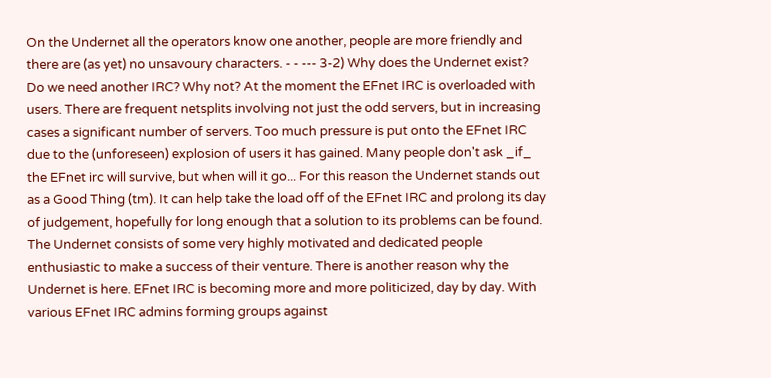On the Undernet all the operators know one another, people are more friendly and there are (as yet) no unsavoury characters. - - --- 3-2) Why does the Undernet exist? Do we need another IRC? Why not? At the moment the EFnet IRC is overloaded with users. There are frequent netsplits involving not just the odd servers, but in increasing cases a significant number of servers. Too much pressure is put onto the EFnet IRC due to the (unforeseen) explosion of users it has gained. Many people don't ask _if_ the EFnet irc will survive, but when will it go... For this reason the Undernet stands out as a Good Thing (tm). It can help take the load off of the EFnet IRC and prolong its day of judgement, hopefully for long enough that a solution to its problems can be found. The Undernet consists of some very highly motivated and dedicated people enthusiastic to make a success of their venture. There is another reason why the Undernet is here. EFnet IRC is becoming more and more politicized, day by day. With various EFnet IRC admins forming groups against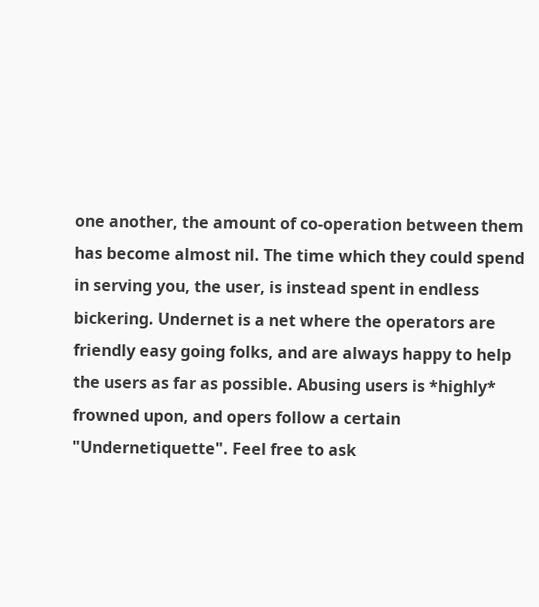one another, the amount of co-operation between them has become almost nil. The time which they could spend in serving you, the user, is instead spent in endless bickering. Undernet is a net where the operators are friendly easy going folks, and are always happy to help the users as far as possible. Abusing users is *highly* frowned upon, and opers follow a certain "Undernetiquette". Feel free to ask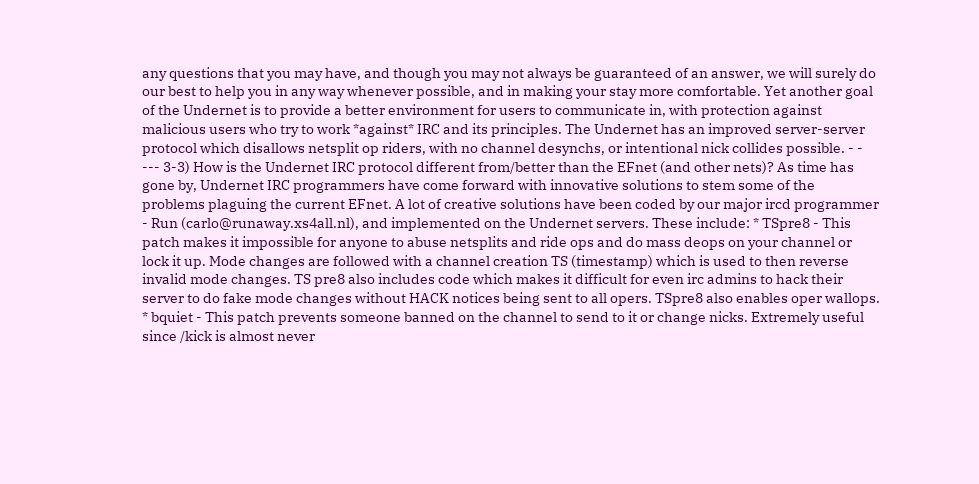any questions that you may have, and though you may not always be guaranteed of an answer, we will surely do our best to help you in any way whenever possible, and in making your stay more comfortable. Yet another goal of the Undernet is to provide a better environment for users to communicate in, with protection against malicious users who try to work *against* IRC and its principles. The Undernet has an improved server-server protocol which disallows netsplit op riders, with no channel desynchs, or intentional nick collides possible. - - --- 3-3) How is the Undernet IRC protocol different from/better than the EFnet (and other nets)? As time has gone by, Undernet IRC programmers have come forward with innovative solutions to stem some of the problems plaguing the current EFnet. A lot of creative solutions have been coded by our major ircd programmer - Run (carlo@runaway.xs4all.nl), and implemented on the Undernet servers. These include: * TSpre8 - This patch makes it impossible for anyone to abuse netsplits and ride ops and do mass deops on your channel or lock it up. Mode changes are followed with a channel creation TS (timestamp) which is used to then reverse invalid mode changes. TS pre8 also includes code which makes it difficult for even irc admins to hack their server to do fake mode changes without HACK notices being sent to all opers. TSpre8 also enables oper wallops. * bquiet - This patch prevents someone banned on the channel to send to it or change nicks. Extremely useful since /kick is almost never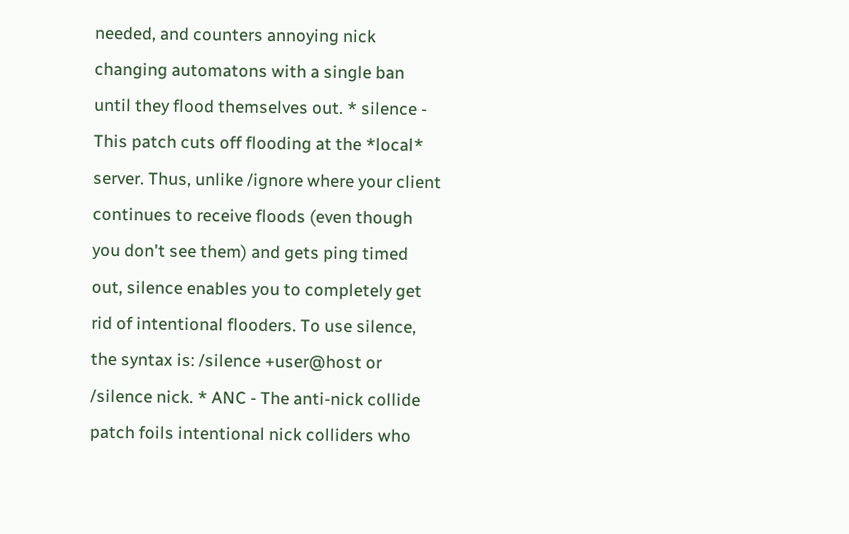needed, and counters annoying nick changing automatons with a single ban until they flood themselves out. * silence - This patch cuts off flooding at the *local* server. Thus, unlike /ignore where your client continues to receive floods (even though you don't see them) and gets ping timed out, silence enables you to completely get rid of intentional flooders. To use silence, the syntax is: /silence +user@host or /silence nick. * ANC - The anti-nick collide patch foils intentional nick colliders who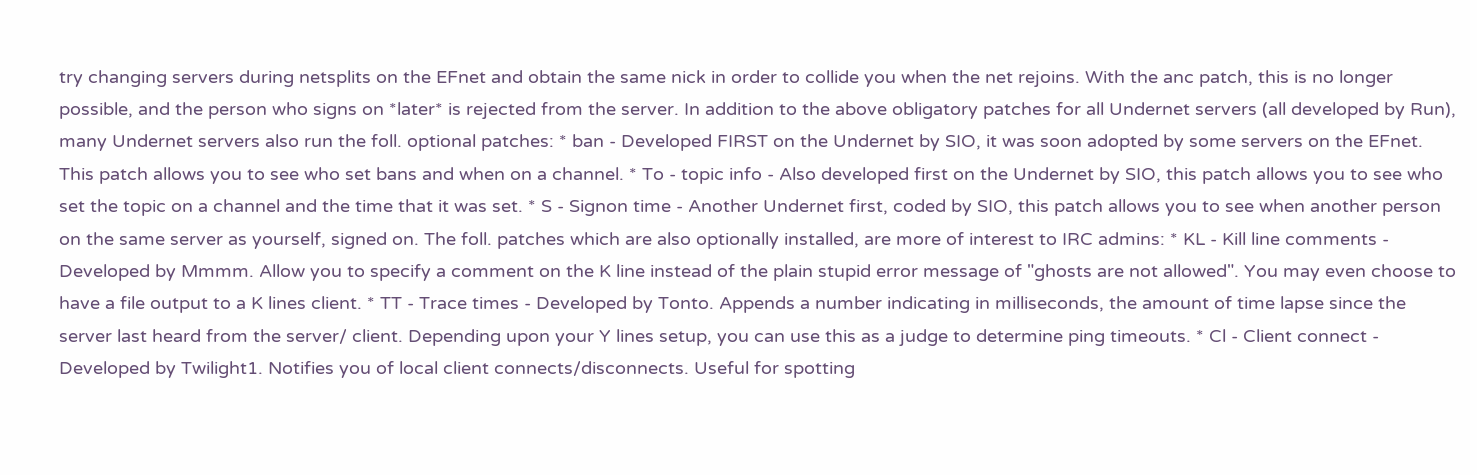try changing servers during netsplits on the EFnet and obtain the same nick in order to collide you when the net rejoins. With the anc patch, this is no longer possible, and the person who signs on *later* is rejected from the server. In addition to the above obligatory patches for all Undernet servers (all developed by Run), many Undernet servers also run the foll. optional patches: * ban - Developed FIRST on the Undernet by SIO, it was soon adopted by some servers on the EFnet. This patch allows you to see who set bans and when on a channel. * To - topic info - Also developed first on the Undernet by SIO, this patch allows you to see who set the topic on a channel and the time that it was set. * S - Signon time - Another Undernet first, coded by SIO, this patch allows you to see when another person on the same server as yourself, signed on. The foll. patches which are also optionally installed, are more of interest to IRC admins: * KL - Kill line comments - Developed by Mmmm. Allow you to specify a comment on the K line instead of the plain stupid error message of "ghosts are not allowed". You may even choose to have a file output to a K lines client. * TT - Trace times - Developed by Tonto. Appends a number indicating in milliseconds, the amount of time lapse since the server last heard from the server/ client. Depending upon your Y lines setup, you can use this as a judge to determine ping timeouts. * Cl - Client connect - Developed by Twilight1. Notifies you of local client connects/disconnects. Useful for spotting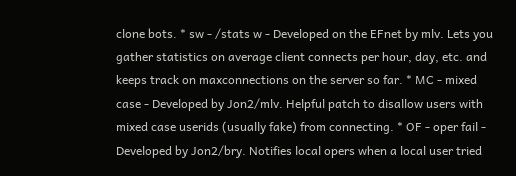clone bots. * sw - /stats w - Developed on the EFnet by mlv. Lets you gather statistics on average client connects per hour, day, etc. and keeps track on maxconnections on the server so far. * MC - mixed case - Developed by Jon2/mlv. Helpful patch to disallow users with mixed case userids (usually fake) from connecting. * OF - oper fail - Developed by Jon2/bry. Notifies local opers when a local user tried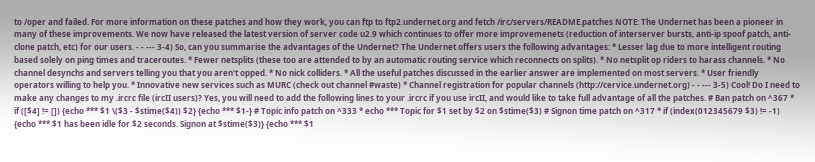to /oper and failed. For more information on these patches and how they work, you can ftp to ftp2.undernet.org and fetch /irc/servers/README.patches NOTE: The Undernet has been a pioneer in many of these improvements. We now have released the latest version of server code u2.9 which continues to offer more improvemenets (reduction of interserver bursts, anti-ip spoof patch, anti-clone patch, etc) for our users. - - --- 3-4) So, can you summarise the advantages of the Undernet? The Undernet offers users the following advantages: * Lesser lag due to more intelligent routing based solely on ping times and traceroutes. * Fewer netsplits (these too are attended to by an automatic routing service which reconnects on splits). * No netsplit op riders to harass channels. * No channel desynchs and servers telling you that you aren't opped. * No nick colliders. * All the useful patches discussed in the earlier answer are implemented on most servers. * User friendly operators willing to help you. * Innovative new services such as MURC (check out channel #waste) * Channel registration for popular channels (http://cervice.undernet.org) - - --- 3-5) Cool! Do I need to make any changes to my .ircrc file (ircII users)? Yes, you will need to add the following lines to your .ircrc if you use ircII, and would like to take full advantage of all the patches. # Ban patch on ^367 * if ([$4] != []) {echo *** $1 \($3 - $stime($4)) $2} {echo *** $1-} # Topic info patch on ^333 * echo *** Topic for $1 set by $2 on $stime($3) # Signon time patch on ^317 * if (index(012345679 $3) != -1) {echo *** $1 has been idle for $2 seconds. Signon at $stime($3)} {echo *** $1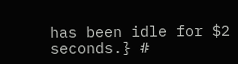has been idle for $2 seconds.} #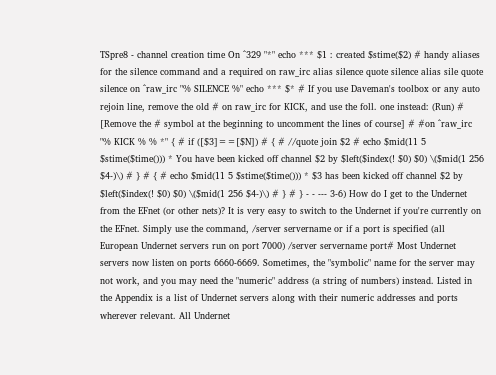TSpre8 - channel creation time On ^329 "*" echo *** $1 : created $stime($2) # handy aliases for the silence command and a required on raw_irc alias silence quote silence alias sile quote silence on ^raw_irc "% SILENCE %" echo *** $* # If you use Daveman's toolbox or any auto rejoin line, remove the old # on raw_irc for KICK, and use the foll. one instead: (Run) # [Remove the # symbol at the beginning to uncomment the lines of course] # #on ^raw_irc "% KICK % % *" { # if ([$3]==[$N]) # { # //quote join $2 # echo $mid(11 5 $stime($time())) * You have been kicked off channel $2 by $left($index(! $0) $0) \($mid(1 256 $4-)\) # } # { # echo $mid(11 5 $stime($time())) * $3 has been kicked off channel $2 by $left($index(! $0) $0) \($mid(1 256 $4-)\) # } # } - - --- 3-6) How do I get to the Undernet from the EFnet (or other nets)? It is very easy to switch to the Undernet if you're currently on the EFnet. Simply use the command, /server servername or if a port is specified (all European Undernet servers run on port 7000) /server servername port# Most Undernet servers now listen on ports 6660-6669. Sometimes, the "symbolic" name for the server may not work, and you may need the "numeric" address (a string of numbers) instead. Listed in the Appendix is a list of Undernet servers along with their numeric addresses and ports wherever relevant. All Undernet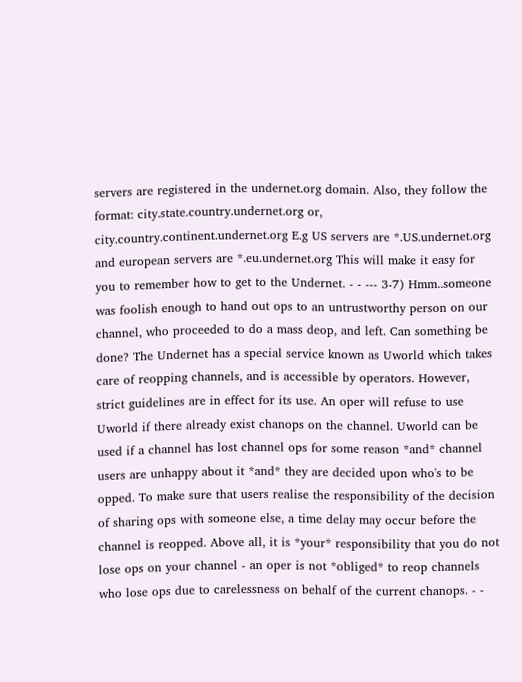servers are registered in the undernet.org domain. Also, they follow the format: city.state.country.undernet.org or, city.country.continent.undernet.org E.g US servers are *.US.undernet.org and european servers are *.eu.undernet.org This will make it easy for you to remember how to get to the Undernet. - - --- 3-7) Hmm..someone was foolish enough to hand out ops to an untrustworthy person on our channel, who proceeded to do a mass deop, and left. Can something be done? The Undernet has a special service known as Uworld which takes care of reopping channels, and is accessible by operators. However, strict guidelines are in effect for its use. An oper will refuse to use Uworld if there already exist chanops on the channel. Uworld can be used if a channel has lost channel ops for some reason *and* channel users are unhappy about it *and* they are decided upon who's to be opped. To make sure that users realise the responsibility of the decision of sharing ops with someone else, a time delay may occur before the channel is reopped. Above all, it is *your* responsibility that you do not lose ops on your channel - an oper is not *obliged* to reop channels who lose ops due to carelessness on behalf of the current chanops. - -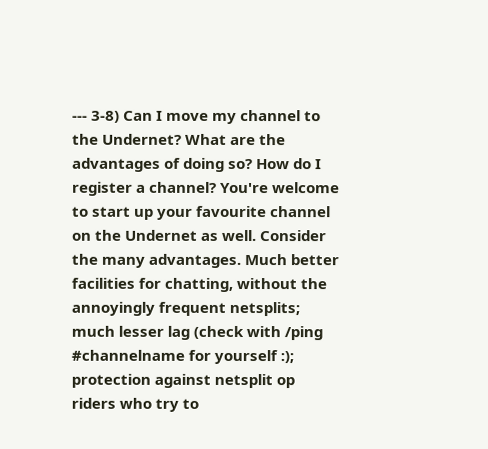--- 3-8) Can I move my channel to the Undernet? What are the advantages of doing so? How do I register a channel? You're welcome to start up your favourite channel on the Undernet as well. Consider the many advantages. Much better facilities for chatting, without the annoyingly frequent netsplits; much lesser lag (check with /ping #channelname for yourself :); protection against netsplit op riders who try to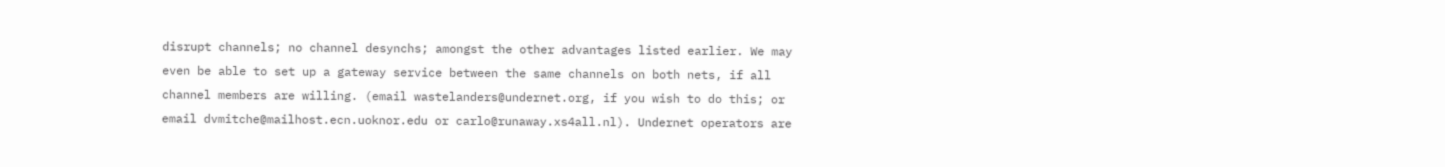disrupt channels; no channel desynchs; amongst the other advantages listed earlier. We may even be able to set up a gateway service between the same channels on both nets, if all channel members are willing. (email wastelanders@undernet.org, if you wish to do this; or email dvmitche@mailhost.ecn.uoknor.edu or carlo@runaway.xs4all.nl). Undernet operators are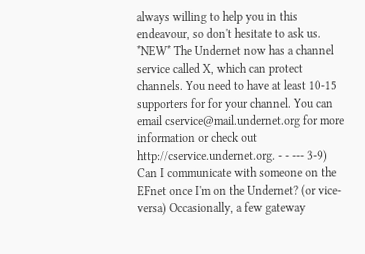always willing to help you in this endeavour, so don't hesitate to ask us. *NEW* The Undernet now has a channel service called X, which can protect channels. You need to have at least 10-15 supporters for for your channel. You can email cservice@mail.undernet.org for more information or check out http://cservice.undernet.org. - - --- 3-9) Can I communicate with someone on the EFnet once I'm on the Undernet? (or vice-versa) Occasionally, a few gateway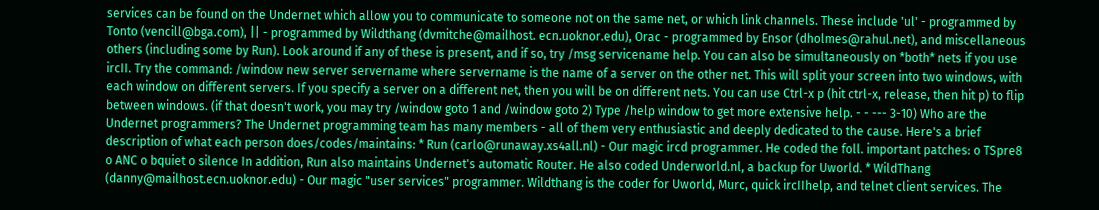services can be found on the Undernet which allow you to communicate to someone not on the same net, or which link channels. These include 'ul' - programmed by Tonto (vencill@bga.com), || - programmed by Wildthang (dvmitche@mailhost. ecn.uoknor.edu), Orac - programmed by Ensor (dholmes@rahul.net), and miscellaneous others (including some by Run). Look around if any of these is present, and if so, try /msg servicename help. You can also be simultaneously on *both* nets if you use ircII. Try the command: /window new server servername where servername is the name of a server on the other net. This will split your screen into two windows, with each window on different servers. If you specify a server on a different net, then you will be on different nets. You can use Ctrl-x p (hit ctrl-x, release, then hit p) to flip between windows. (if that doesn't work, you may try /window goto 1 and /window goto 2) Type /help window to get more extensive help. - - --- 3-10) Who are the Undernet programmers? The Undernet programming team has many members - all of them very enthusiastic and deeply dedicated to the cause. Here's a brief description of what each person does/codes/maintains: * Run (carlo@runaway.xs4all.nl) - Our magic ircd programmer. He coded the foll. important patches: o TSpre8 o ANC o bquiet o silence In addition, Run also maintains Undernet's automatic Router. He also coded Underworld.nl, a backup for Uworld. * WildThang (danny@mailhost.ecn.uoknor.edu) - Our magic "user services" programmer. Wildthang is the coder for Uworld, Murc, quick ircIIhelp, and telnet client services. The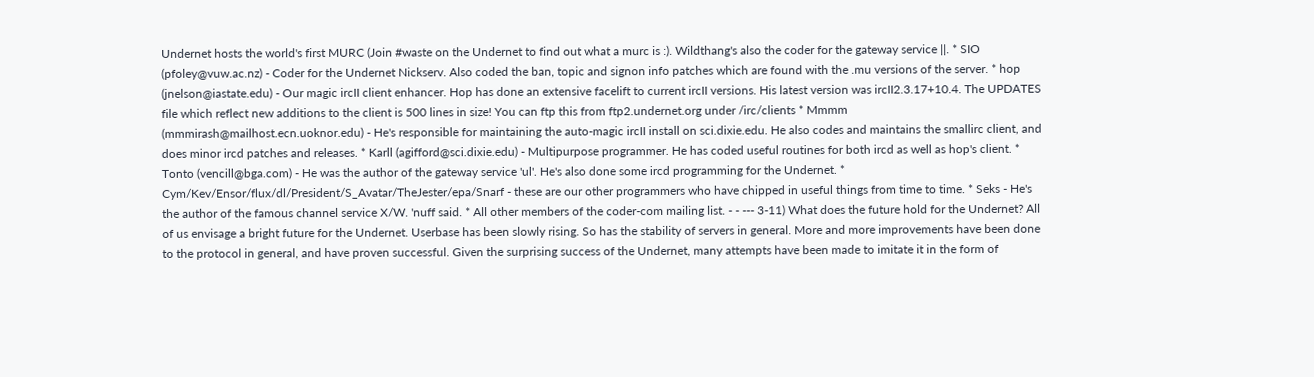Undernet hosts the world's first MURC (Join #waste on the Undernet to find out what a murc is :). Wildthang's also the coder for the gateway service ||. * SIO (pfoley@vuw.ac.nz) - Coder for the Undernet Nickserv. Also coded the ban, topic and signon info patches which are found with the .mu versions of the server. * hop (jnelson@iastate.edu) - Our magic ircII client enhancer. Hop has done an extensive facelift to current ircII versions. His latest version was ircII2.3.17+10.4. The UPDATES file which reflect new additions to the client is 500 lines in size! You can ftp this from ftp2.undernet.org under /irc/clients * Mmmm (mmmirash@mailhost.ecn.uoknor.edu) - He's responsible for maintaining the auto-magic ircII install on sci.dixie.edu. He also codes and maintains the smallirc client, and does minor ircd patches and releases. * Karll (agifford@sci.dixie.edu) - Multipurpose programmer. He has coded useful routines for both ircd as well as hop's client. * Tonto (vencill@bga.com) - He was the author of the gateway service 'ul'. He's also done some ircd programming for the Undernet. * Cym/Kev/Ensor/flux/dl/President/S_Avatar/TheJester/epa/Snarf - these are our other programmers who have chipped in useful things from time to time. * Seks - He's the author of the famous channel service X/W. 'nuff said. * All other members of the coder-com mailing list. - - --- 3-11) What does the future hold for the Undernet? All of us envisage a bright future for the Undernet. Userbase has been slowly rising. So has the stability of servers in general. More and more improvements have been done to the protocol in general, and have proven successful. Given the surprising success of the Undernet, many attempts have been made to imitate it in the form of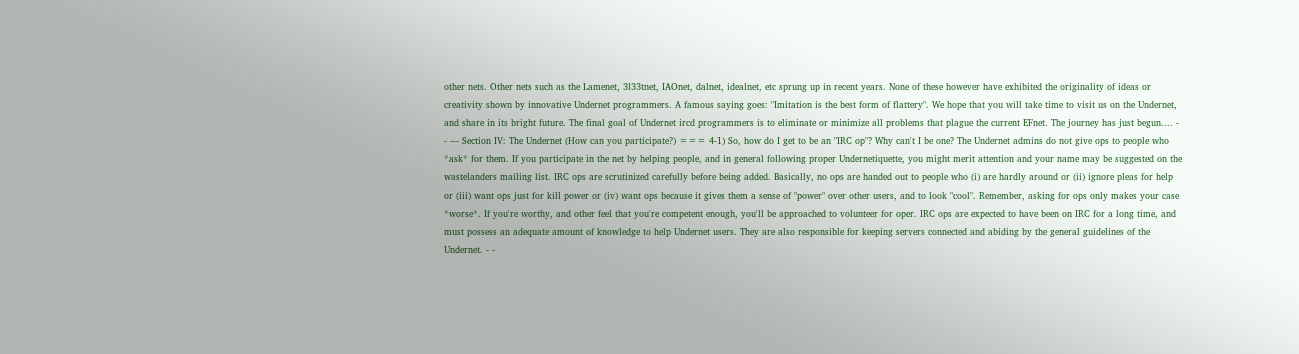other nets. Other nets such as the Lamenet, 3l33tnet, IAOnet, dalnet, idealnet, etc sprung up in recent years. None of these however have exhibited the originality of ideas or creativity shown by innovative Undernet programmers. A famous saying goes: "Imitation is the best form of flattery". We hope that you will take time to visit us on the Undernet, and share in its bright future. The final goal of Undernet ircd programmers is to eliminate or minimize all problems that plague the current EFnet. The journey has just begun.... - - --- Section IV: The Undernet (How can you participate?) === 4-1) So, how do I get to be an "IRC op"? Why can't I be one? The Undernet admins do not give ops to people who *ask* for them. If you participate in the net by helping people, and in general following proper Undernetiquette, you might merit attention and your name may be suggested on the wastelanders mailing list. IRC ops are scrutinized carefully before being added. Basically, no ops are handed out to people who (i) are hardly around or (ii) ignore pleas for help or (iii) want ops just for kill power or (iv) want ops because it gives them a sense of "power" over other users, and to look "cool". Remember, asking for ops only makes your case *worse*. If you're worthy, and other feel that you're competent enough, you'll be approached to volunteer for oper. IRC ops are expected to have been on IRC for a long time, and must possess an adequate amount of knowledge to help Undernet users. They are also responsible for keeping servers connected and abiding by the general guidelines of the Undernet. - -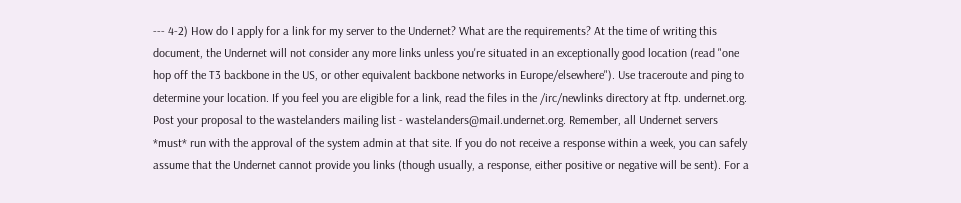--- 4-2) How do I apply for a link for my server to the Undernet? What are the requirements? At the time of writing this document, the Undernet will not consider any more links unless you're situated in an exceptionally good location (read "one hop off the T3 backbone in the US, or other equivalent backbone networks in Europe/elsewhere"). Use traceroute and ping to determine your location. If you feel you are eligible for a link, read the files in the /irc/newlinks directory at ftp. undernet.org. Post your proposal to the wastelanders mailing list - wastelanders@mail.undernet.org. Remember, all Undernet servers *must* run with the approval of the system admin at that site. If you do not receive a response within a week, you can safely assume that the Undernet cannot provide you links (though usually, a response, either positive or negative will be sent). For a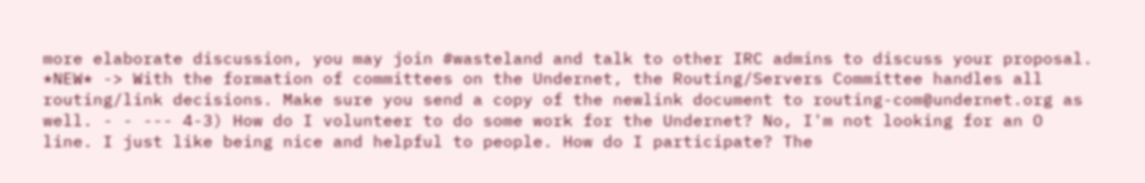more elaborate discussion, you may join #wasteland and talk to other IRC admins to discuss your proposal. *NEW* -> With the formation of committees on the Undernet, the Routing/Servers Committee handles all routing/link decisions. Make sure you send a copy of the newlink document to routing-com@undernet.org as well. - - --- 4-3) How do I volunteer to do some work for the Undernet? No, I'm not looking for an O line. I just like being nice and helpful to people. How do I participate? The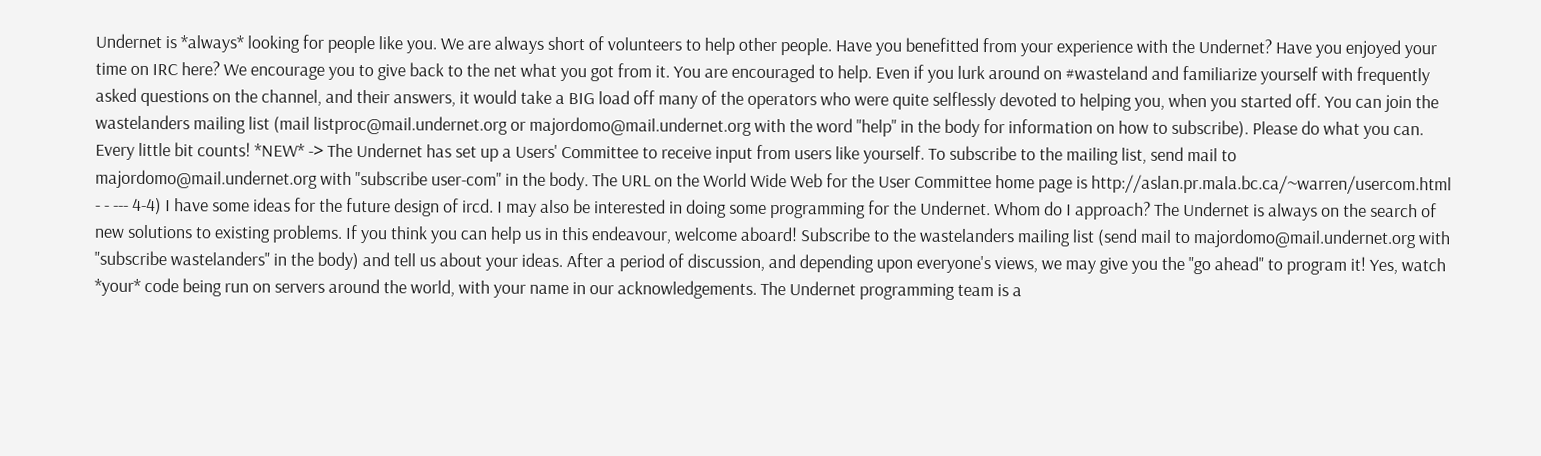Undernet is *always* looking for people like you. We are always short of volunteers to help other people. Have you benefitted from your experience with the Undernet? Have you enjoyed your time on IRC here? We encourage you to give back to the net what you got from it. You are encouraged to help. Even if you lurk around on #wasteland and familiarize yourself with frequently asked questions on the channel, and their answers, it would take a BIG load off many of the operators who were quite selflessly devoted to helping you, when you started off. You can join the wastelanders mailing list (mail listproc@mail.undernet.org or majordomo@mail.undernet.org with the word "help" in the body for information on how to subscribe). Please do what you can. Every little bit counts! *NEW* -> The Undernet has set up a Users' Committee to receive input from users like yourself. To subscribe to the mailing list, send mail to majordomo@mail.undernet.org with "subscribe user-com" in the body. The URL on the World Wide Web for the User Committee home page is http://aslan.pr.mala.bc.ca/~warren/usercom.html - - --- 4-4) I have some ideas for the future design of ircd. I may also be interested in doing some programming for the Undernet. Whom do I approach? The Undernet is always on the search of new solutions to existing problems. If you think you can help us in this endeavour, welcome aboard! Subscribe to the wastelanders mailing list (send mail to majordomo@mail.undernet.org with "subscribe wastelanders" in the body) and tell us about your ideas. After a period of discussion, and depending upon everyone's views, we may give you the "go ahead" to program it! Yes, watch *your* code being run on servers around the world, with your name in our acknowledgements. The Undernet programming team is a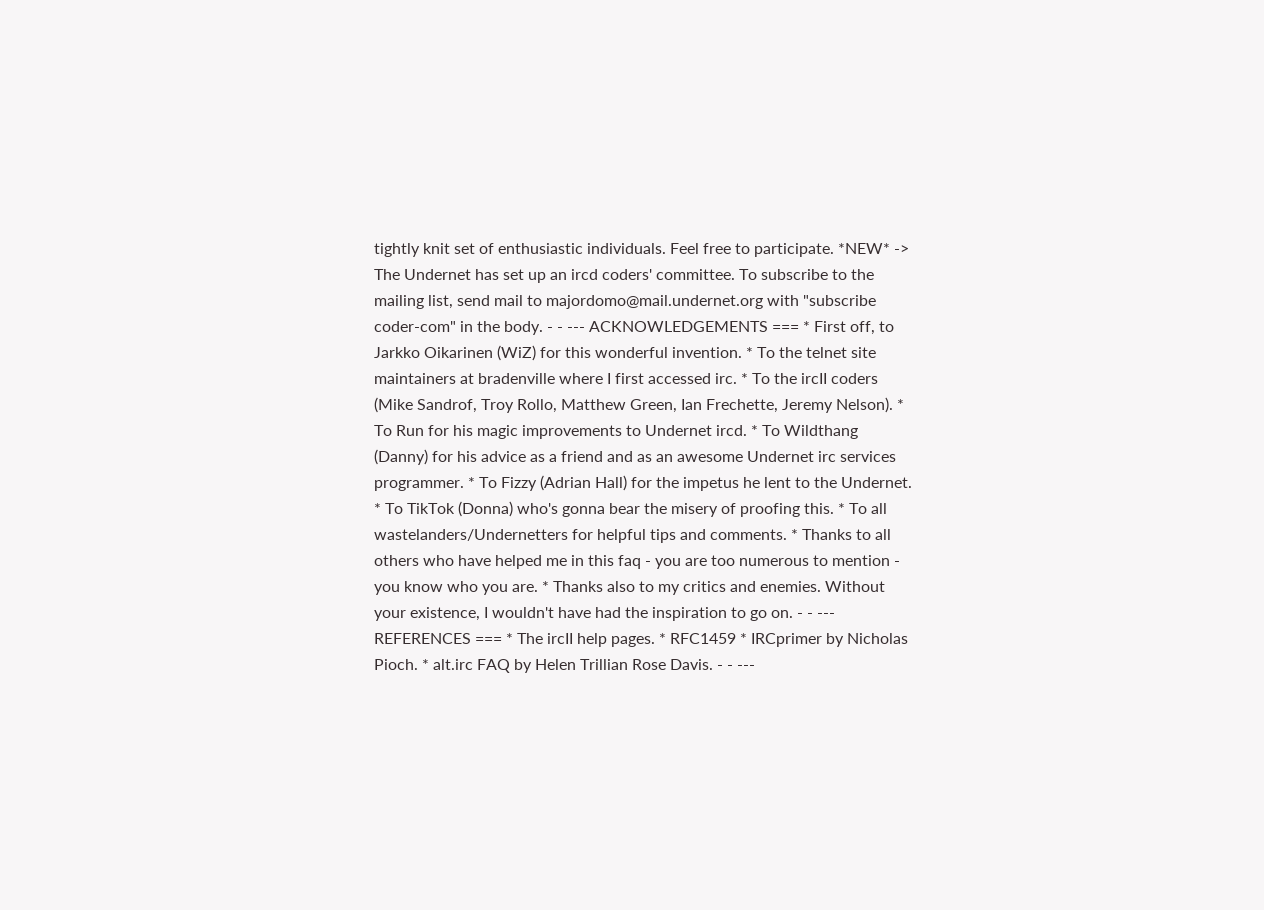tightly knit set of enthusiastic individuals. Feel free to participate. *NEW* -> The Undernet has set up an ircd coders' committee. To subscribe to the mailing list, send mail to majordomo@mail.undernet.org with "subscribe coder-com" in the body. - - --- ACKNOWLEDGEMENTS === * First off, to Jarkko Oikarinen (WiZ) for this wonderful invention. * To the telnet site maintainers at bradenville where I first accessed irc. * To the ircII coders (Mike Sandrof, Troy Rollo, Matthew Green, Ian Frechette, Jeremy Nelson). * To Run for his magic improvements to Undernet ircd. * To Wildthang (Danny) for his advice as a friend and as an awesome Undernet irc services programmer. * To Fizzy (Adrian Hall) for the impetus he lent to the Undernet. * To TikTok (Donna) who's gonna bear the misery of proofing this. * To all wastelanders/Undernetters for helpful tips and comments. * Thanks to all others who have helped me in this faq - you are too numerous to mention - you know who you are. * Thanks also to my critics and enemies. Without your existence, I wouldn't have had the inspiration to go on. - - --- REFERENCES === * The ircII help pages. * RFC1459 * IRCprimer by Nicholas Pioch. * alt.irc FAQ by Helen Trillian Rose Davis. - - ---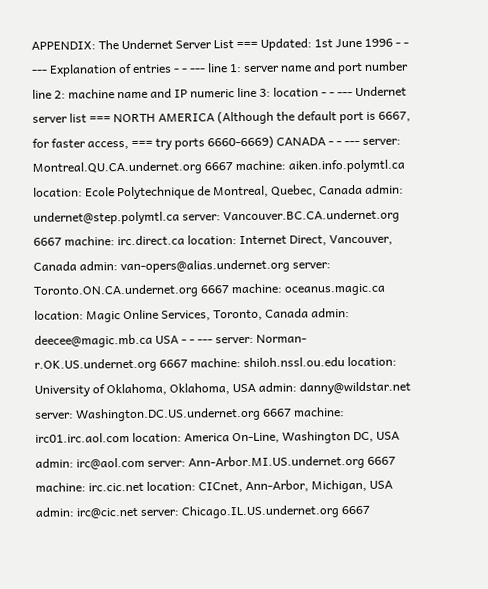APPENDIX: The Undernet Server List === Updated: 1st June 1996 - - --- Explanation of entries - - --- line 1: server name and port number line 2: machine name and IP numeric line 3: location - - --- Undernet server list === NORTH AMERICA (Although the default port is 6667, for faster access, === try ports 6660-6669) CANADA - - --- server: Montreal.QU.CA.undernet.org 6667 machine: aiken.info.polymtl.ca location: Ecole Polytechnique de Montreal, Quebec, Canada admin: undernet@step.polymtl.ca server: Vancouver.BC.CA.undernet.org 6667 machine: irc.direct.ca location: Internet Direct, Vancouver, Canada admin: van-opers@alias.undernet.org server: Toronto.ON.CA.undernet.org 6667 machine: oceanus.magic.ca location: Magic Online Services, Toronto, Canada admin: deecee@magic.mb.ca USA - - --- server: Norman-r.OK.US.undernet.org 6667 machine: shiloh.nssl.ou.edu location: University of Oklahoma, Oklahoma, USA admin: danny@wildstar.net server: Washington.DC.US.undernet.org 6667 machine: irc01.irc.aol.com location: America On-Line, Washington DC, USA admin: irc@aol.com server: Ann-Arbor.MI.US.undernet.org 6667 machine: irc.cic.net location: CICnet, Ann-Arbor, Michigan, USA admin: irc@cic.net server: Chicago.IL.US.undernet.org 6667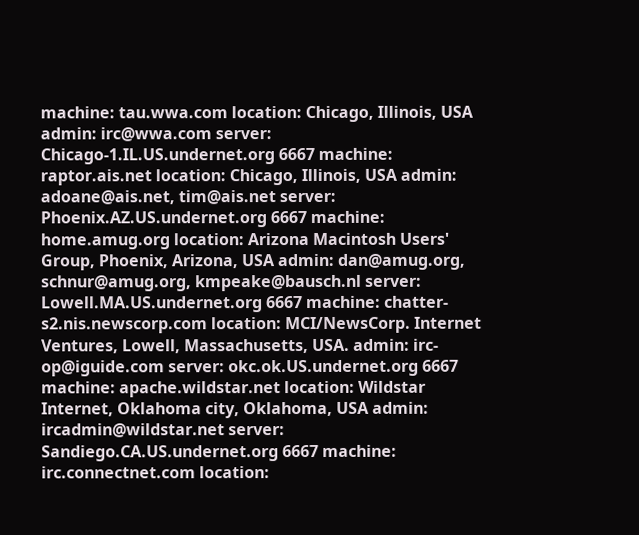machine: tau.wwa.com location: Chicago, Illinois, USA admin: irc@wwa.com server: Chicago-1.IL.US.undernet.org 6667 machine: raptor.ais.net location: Chicago, Illinois, USA admin: adoane@ais.net, tim@ais.net server: Phoenix.AZ.US.undernet.org 6667 machine: home.amug.org location: Arizona Macintosh Users' Group, Phoenix, Arizona, USA admin: dan@amug.org, schnur@amug.org, kmpeake@bausch.nl server: Lowell.MA.US.undernet.org 6667 machine: chatter-s2.nis.newscorp.com location: MCI/NewsCorp. Internet Ventures, Lowell, Massachusetts, USA. admin: irc-op@iguide.com server: okc.ok.US.undernet.org 6667 machine: apache.wildstar.net location: Wildstar Internet, Oklahoma city, Oklahoma, USA admin: ircadmin@wildstar.net server: Sandiego.CA.US.undernet.org 6667 machine: irc.connectnet.com location: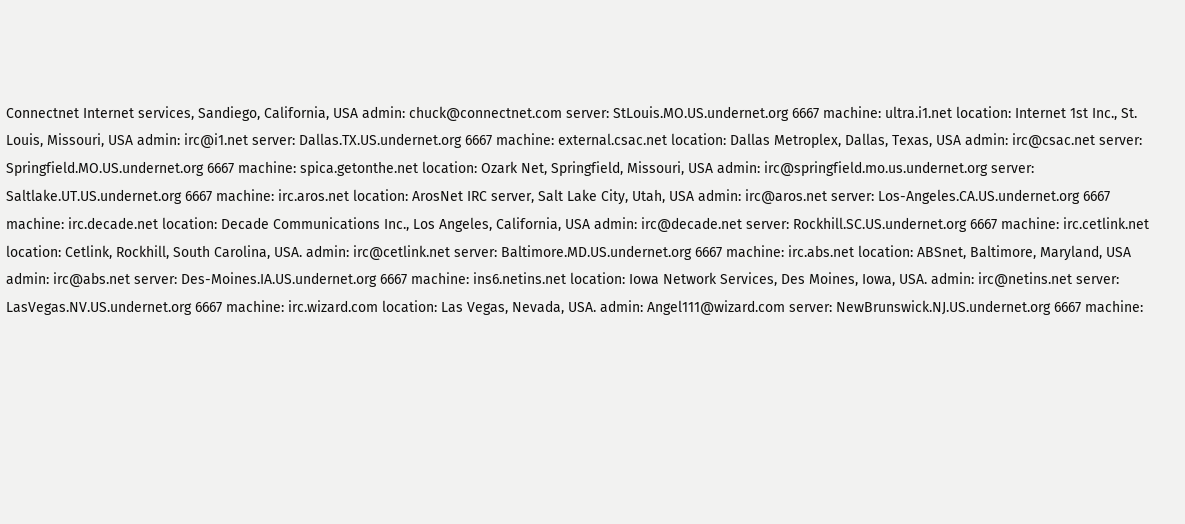Connectnet Internet services, Sandiego, California, USA admin: chuck@connectnet.com server: StLouis.MO.US.undernet.org 6667 machine: ultra.i1.net location: Internet 1st Inc., St. Louis, Missouri, USA admin: irc@i1.net server: Dallas.TX.US.undernet.org 6667 machine: external.csac.net location: Dallas Metroplex, Dallas, Texas, USA admin: irc@csac.net server: Springfield.MO.US.undernet.org 6667 machine: spica.getonthe.net location: Ozark Net, Springfield, Missouri, USA admin: irc@springfield.mo.us.undernet.org server: Saltlake.UT.US.undernet.org 6667 machine: irc.aros.net location: ArosNet IRC server, Salt Lake City, Utah, USA admin: irc@aros.net server: Los-Angeles.CA.US.undernet.org 6667 machine: irc.decade.net location: Decade Communications Inc., Los Angeles, California, USA admin: irc@decade.net server: Rockhill.SC.US.undernet.org 6667 machine: irc.cetlink.net location: Cetlink, Rockhill, South Carolina, USA. admin: irc@cetlink.net server: Baltimore.MD.US.undernet.org 6667 machine: irc.abs.net location: ABSnet, Baltimore, Maryland, USA admin: irc@abs.net server: Des-Moines.IA.US.undernet.org 6667 machine: ins6.netins.net location: Iowa Network Services, Des Moines, Iowa, USA. admin: irc@netins.net server: LasVegas.NV.US.undernet.org 6667 machine: irc.wizard.com location: Las Vegas, Nevada, USA. admin: Angel111@wizard.com server: NewBrunswick.NJ.US.undernet.org 6667 machine: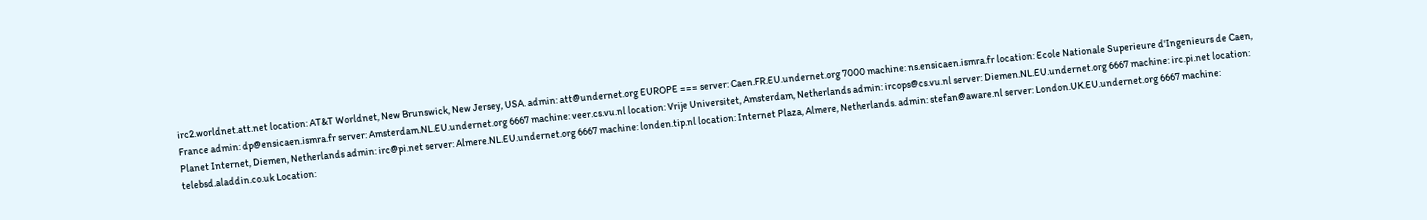irc2.worldnet.att.net location: AT&T Worldnet, New Brunswick, New Jersey, USA. admin: att@undernet.org EUROPE === server: Caen.FR.EU.undernet.org 7000 machine: ns.ensicaen.ismra.fr location: Ecole Nationale Superieure d'Ingenieurs de Caen, France admin: dp@ensicaen.ismra.fr server: Amsterdam.NL.EU.undernet.org 6667 machine: veer.cs.vu.nl location: Vrije Universitet, Amsterdam, Netherlands admin: ircops@cs.vu.nl server: Diemen.NL.EU.undernet.org 6667 machine: irc.pi.net location: Planet Internet, Diemen, Netherlands admin: irc@pi.net server: Almere.NL.EU.undernet.org 6667 machine: londen.tip.nl location: Internet Plaza, Almere, Netherlands. admin: stefan@aware.nl server: London.UK.EU.undernet.org 6667 machine: telebsd.aladdin.co.uk Location: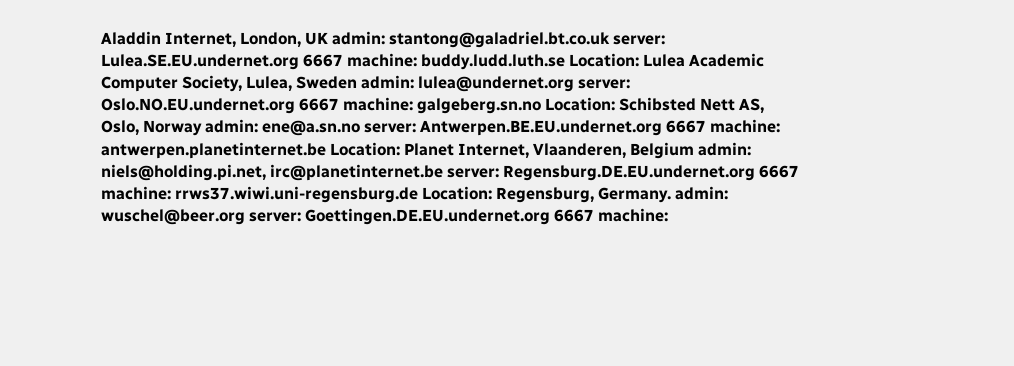Aladdin Internet, London, UK admin: stantong@galadriel.bt.co.uk server: Lulea.SE.EU.undernet.org 6667 machine: buddy.ludd.luth.se Location: Lulea Academic Computer Society, Lulea, Sweden admin: lulea@undernet.org server: Oslo.NO.EU.undernet.org 6667 machine: galgeberg.sn.no Location: Schibsted Nett AS, Oslo, Norway admin: ene@a.sn.no server: Antwerpen.BE.EU.undernet.org 6667 machine: antwerpen.planetinternet.be Location: Planet Internet, Vlaanderen, Belgium admin: niels@holding.pi.net, irc@planetinternet.be server: Regensburg.DE.EU.undernet.org 6667 machine: rrws37.wiwi.uni-regensburg.de Location: Regensburg, Germany. admin: wuschel@beer.org server: Goettingen.DE.EU.undernet.org 6667 machine: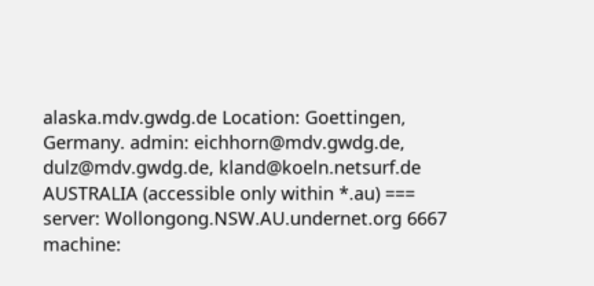alaska.mdv.gwdg.de Location: Goettingen, Germany. admin: eichhorn@mdv.gwdg.de, dulz@mdv.gwdg.de, kland@koeln.netsurf.de AUSTRALIA (accessible only within *.au) === server: Wollongong.NSW.AU.undernet.org 6667 machine: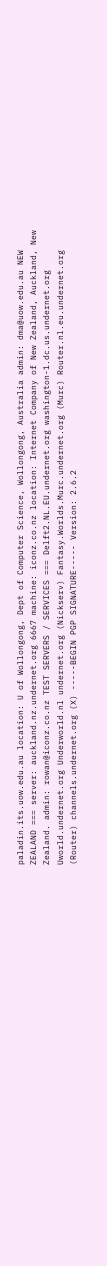paladin.its.uow.edu.au location: U of Wollongong, Dept of Computer Science, Wollongong, Australia admin: dma@uow.edu.au NEW ZEALAND === server: auckland.nz.undernet.org 6667 machine: iconz.co.nz location: Internet Company of New Zealand, Auckland, New Zealand. admin: rowan@iconz.co.nz TEST SERVERS / SERVICES === Delft2.NL.EU.undernet.org washington-1.dc.us.undernet.org Uworld.undernet.org Underworld.nl undernet.org (Nickserv) Fantasy.Worlds.Murc.undernet.org (Murc) Router.nl.eu.undernet.org (Router) channels.undernet.org (X) -----BEGIN PGP SIGNATURE----- Version: 2.6.2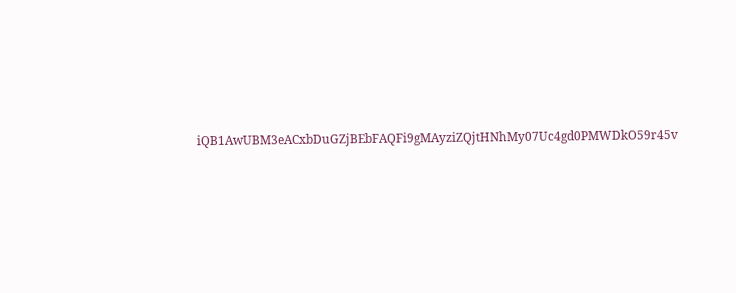iQB1AwUBM3eACxbDuGZjBEbFAQFi9gMAyziZQjtHNhMy07Uc4gd0PMWDkO59r45v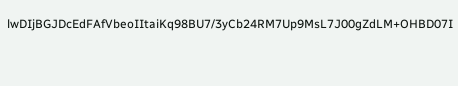lwDIjBGJDcEdFAfVbeoIItaiKq98BU7/3yCb24RM7Up9MsL7J00gZdLM+OHBD07I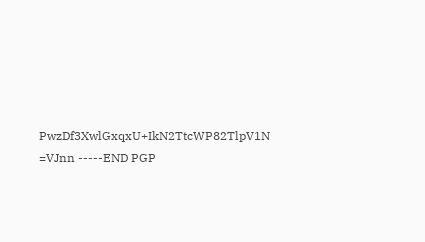PwzDf3XwlGxqxU+IkN2TtcWP82TlpV1N =VJnn -----END PGP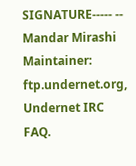SIGNATURE----- -- Mandar Mirashi Maintainer: ftp.undernet.org, Undernet IRC FAQ.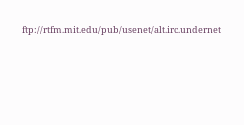ftp://rtfm.mit.edu/pub/usenet/alt.irc.undernet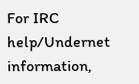For IRC help/Undernet information,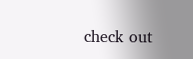check out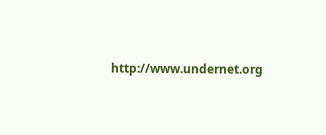http://www.undernet.org